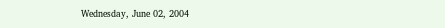Wednesday, June 02, 2004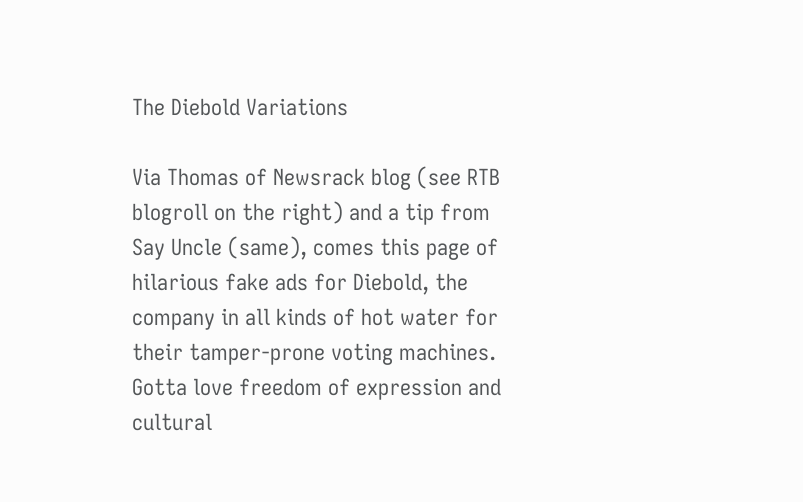The Diebold Variations

Via Thomas of Newsrack blog (see RTB blogroll on the right) and a tip from Say Uncle (same), comes this page of hilarious fake ads for Diebold, the company in all kinds of hot water for their tamper-prone voting machines. Gotta love freedom of expression and cultural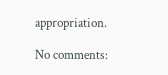appropriation.

No comments: